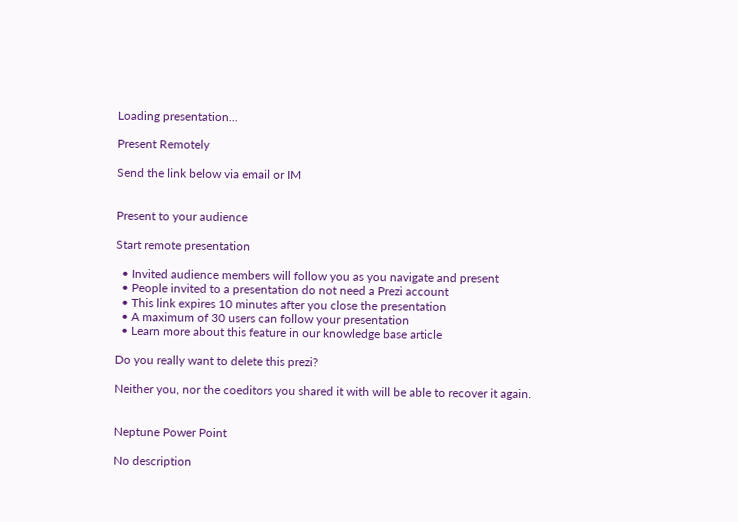Loading presentation...

Present Remotely

Send the link below via email or IM


Present to your audience

Start remote presentation

  • Invited audience members will follow you as you navigate and present
  • People invited to a presentation do not need a Prezi account
  • This link expires 10 minutes after you close the presentation
  • A maximum of 30 users can follow your presentation
  • Learn more about this feature in our knowledge base article

Do you really want to delete this prezi?

Neither you, nor the coeditors you shared it with will be able to recover it again.


Neptune Power Point

No description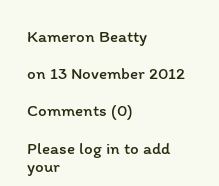Kameron Beatty

on 13 November 2012

Comments (0)

Please log in to add your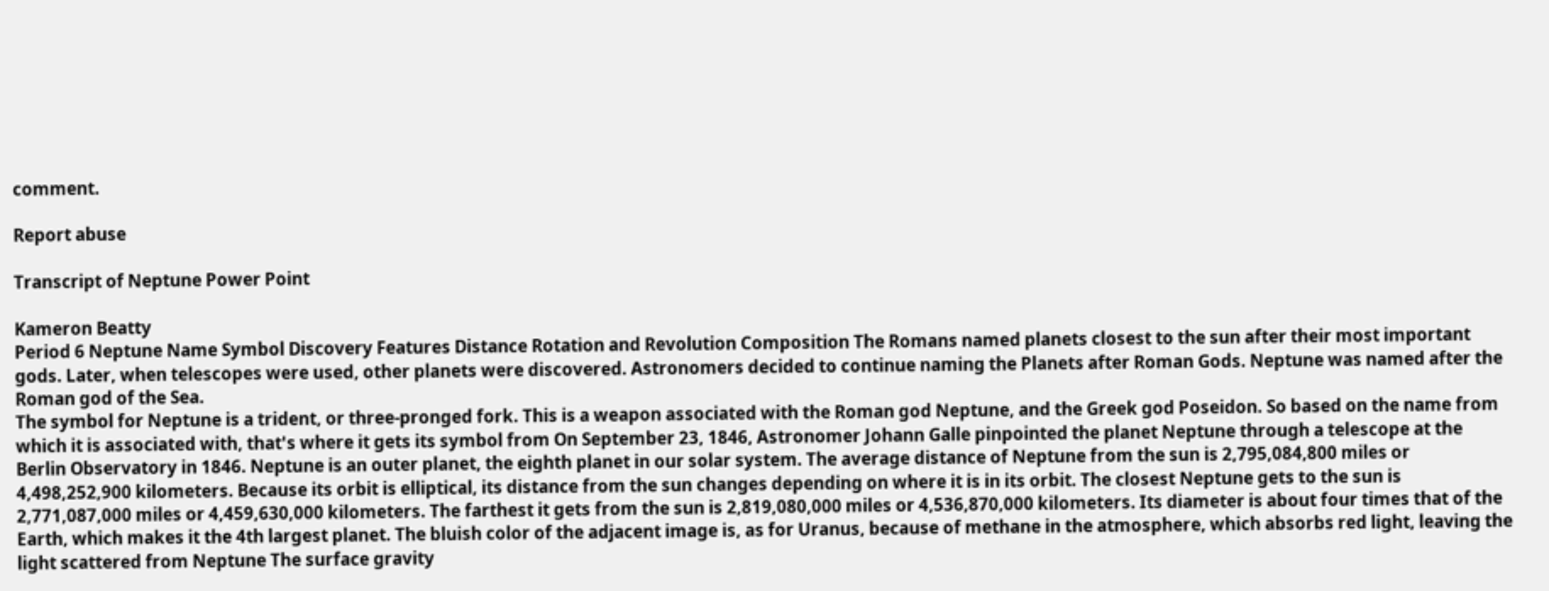comment.

Report abuse

Transcript of Neptune Power Point

Kameron Beatty
Period 6 Neptune Name Symbol Discovery Features Distance Rotation and Revolution Composition The Romans named planets closest to the sun after their most important gods. Later, when telescopes were used, other planets were discovered. Astronomers decided to continue naming the Planets after Roman Gods. Neptune was named after the Roman god of the Sea.
The symbol for Neptune is a trident, or three-pronged fork. This is a weapon associated with the Roman god Neptune, and the Greek god Poseidon. So based on the name from which it is associated with, that's where it gets its symbol from On September 23, 1846, Astronomer Johann Galle pinpointed the planet Neptune through a telescope at the Berlin Observatory in 1846. Neptune is an outer planet, the eighth planet in our solar system. The average distance of Neptune from the sun is 2,795,084,800 miles or 4,498,252,900 kilometers. Because its orbit is elliptical, its distance from the sun changes depending on where it is in its orbit. The closest Neptune gets to the sun is 2,771,087,000 miles or 4,459,630,000 kilometers. The farthest it gets from the sun is 2,819,080,000 miles or 4,536,870,000 kilometers. Its diameter is about four times that of the Earth, which makes it the 4th largest planet. The bluish color of the adjacent image is, as for Uranus, because of methane in the atmosphere, which absorbs red light, leaving the light scattered from Neptune The surface gravity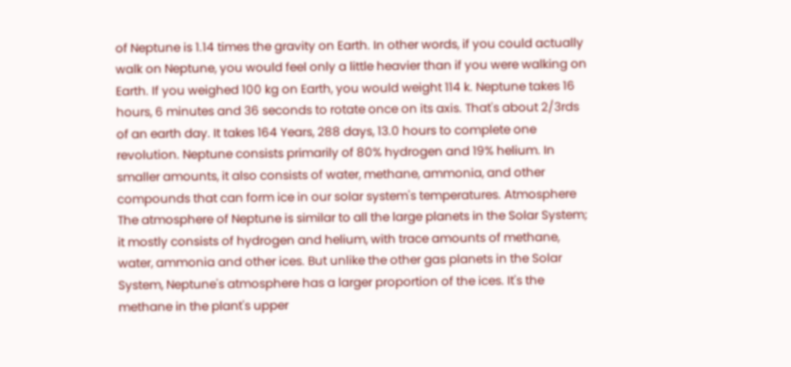of Neptune is 1.14 times the gravity on Earth. In other words, if you could actually walk on Neptune, you would feel only a little heavier than if you were walking on Earth. If you weighed 100 kg on Earth, you would weight 114 k. Neptune takes 16 hours, 6 minutes and 36 seconds to rotate once on its axis. That's about 2/3rds of an earth day. It takes 164 Years, 288 days, 13.0 hours to complete one revolution. Neptune consists primarily of 80% hydrogen and 19% helium. In smaller amounts, it also consists of water, methane, ammonia, and other compounds that can form ice in our solar system's temperatures. Atmosphere The atmosphere of Neptune is similar to all the large planets in the Solar System; it mostly consists of hydrogen and helium, with trace amounts of methane, water, ammonia and other ices. But unlike the other gas planets in the Solar System, Neptune's atmosphere has a larger proportion of the ices. It's the methane in the plant's upper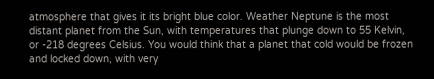atmosphere that gives it its bright blue color. Weather Neptune is the most distant planet from the Sun, with temperatures that plunge down to 55 Kelvin, or -218 degrees Celsius. You would think that a planet that cold would be frozen and locked down, with very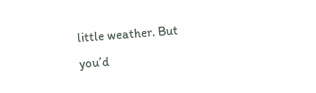little weather. But you’d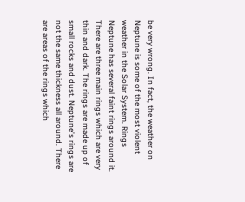be very wrong. In fact, the weather on Neptune is some of the most violent weather in the Solar System. Rings Neptune has several faint rings around it. There are three main rings which are very thin and dark. The rings are made up of small rocks and dust. Neptune's rings are not the same thickness all around. There are areas of the rings which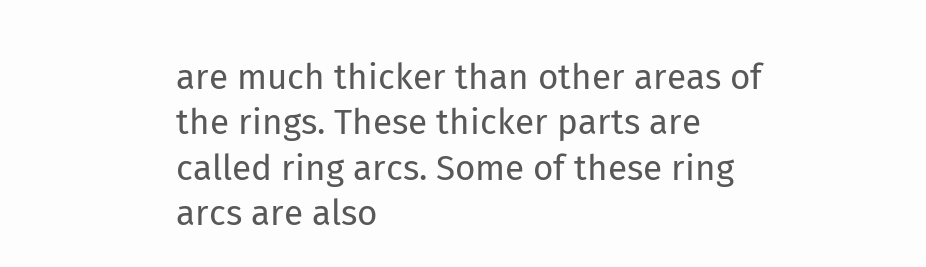are much thicker than other areas of the rings. These thicker parts are called ring arcs. Some of these ring arcs are also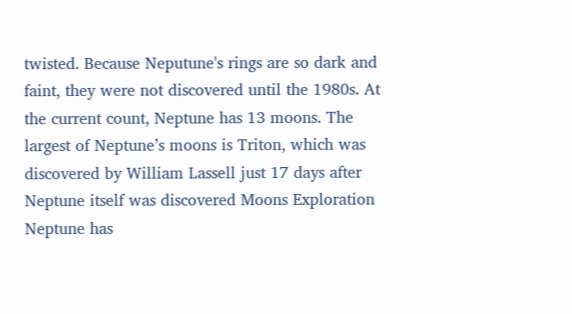twisted. Because Neputune's rings are so dark and faint, they were not discovered until the 1980s. At the current count, Neptune has 13 moons. The largest of Neptune’s moons is Triton, which was discovered by William Lassell just 17 days after Neptune itself was discovered Moons Exploration Neptune has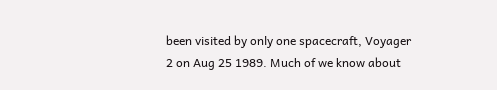been visited by only one spacecraft, Voyager 2 on Aug 25 1989. Much of we know about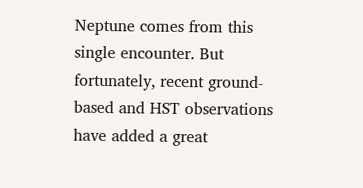Neptune comes from this single encounter. But fortunately, recent ground-based and HST observations have added a great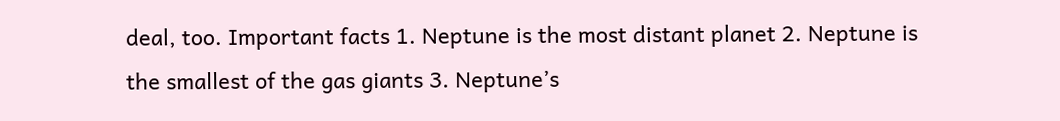deal, too. Important facts 1. Neptune is the most distant planet 2. Neptune is the smallest of the gas giants 3. Neptune’s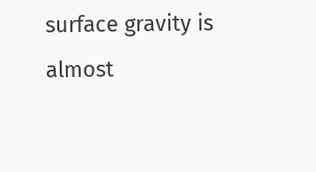surface gravity is almost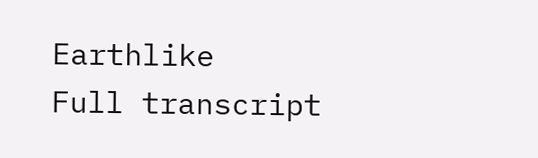Earthlike
Full transcript